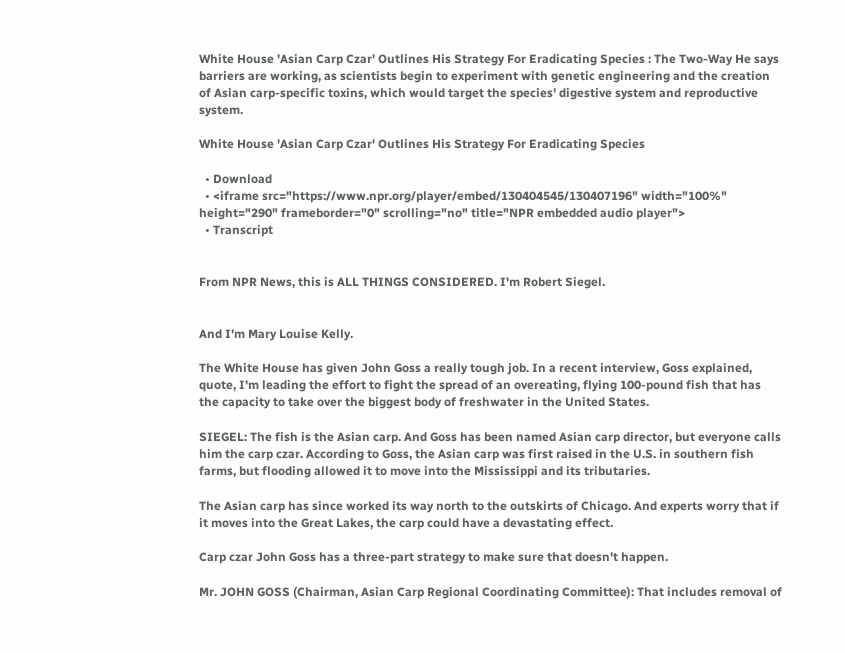White House 'Asian Carp Czar' Outlines His Strategy For Eradicating Species : The Two-Way He says barriers are working, as scientists begin to experiment with genetic engineering and the creation of Asian carp-specific toxins, which would target the species' digestive system and reproductive system.

White House 'Asian Carp Czar' Outlines His Strategy For Eradicating Species

  • Download
  • <iframe src="https://www.npr.org/player/embed/130404545/130407196" width="100%" height="290" frameborder="0" scrolling="no" title="NPR embedded audio player">
  • Transcript


From NPR News, this is ALL THINGS CONSIDERED. I'm Robert Siegel.


And I'm Mary Louise Kelly.

The White House has given John Goss a really tough job. In a recent interview, Goss explained, quote, I'm leading the effort to fight the spread of an overeating, flying 100-pound fish that has the capacity to take over the biggest body of freshwater in the United States.

SIEGEL: The fish is the Asian carp. And Goss has been named Asian carp director, but everyone calls him the carp czar. According to Goss, the Asian carp was first raised in the U.S. in southern fish farms, but flooding allowed it to move into the Mississippi and its tributaries.

The Asian carp has since worked its way north to the outskirts of Chicago. And experts worry that if it moves into the Great Lakes, the carp could have a devastating effect.

Carp czar John Goss has a three-part strategy to make sure that doesn't happen.

Mr. JOHN GOSS (Chairman, Asian Carp Regional Coordinating Committee): That includes removal of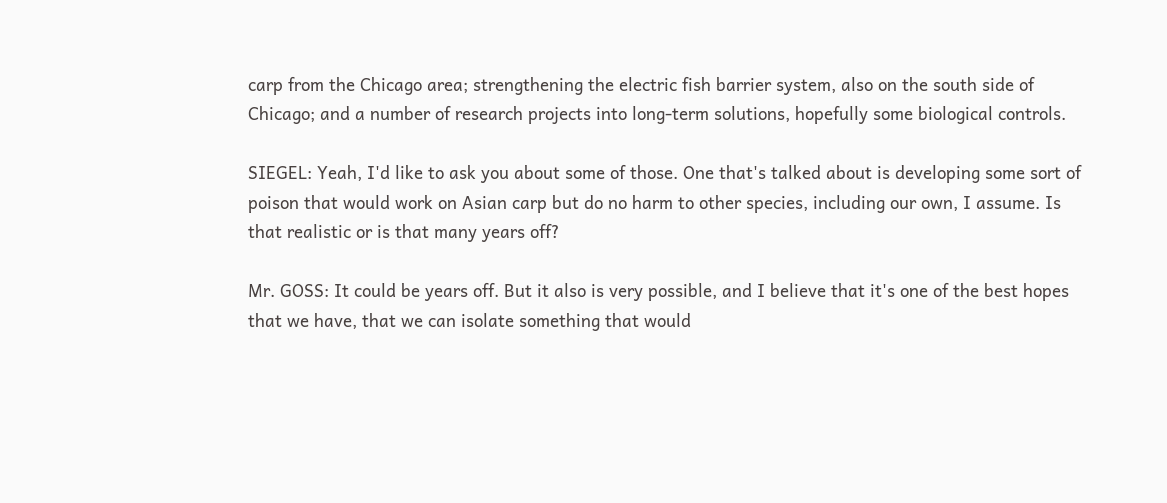carp from the Chicago area; strengthening the electric fish barrier system, also on the south side of Chicago; and a number of research projects into long-term solutions, hopefully some biological controls.

SIEGEL: Yeah, I'd like to ask you about some of those. One that's talked about is developing some sort of poison that would work on Asian carp but do no harm to other species, including our own, I assume. Is that realistic or is that many years off?

Mr. GOSS: It could be years off. But it also is very possible, and I believe that it's one of the best hopes that we have, that we can isolate something that would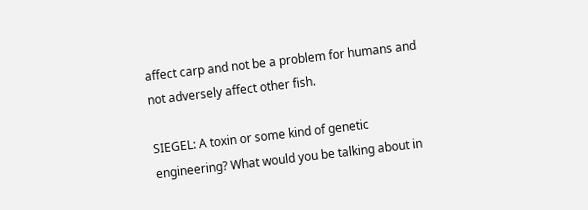affect carp and not be a problem for humans and not adversely affect other fish.

SIEGEL: A toxin or some kind of genetic engineering? What would you be talking about in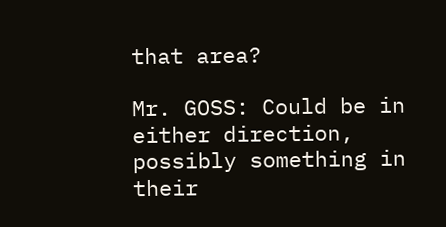that area?

Mr. GOSS: Could be in either direction, possibly something in their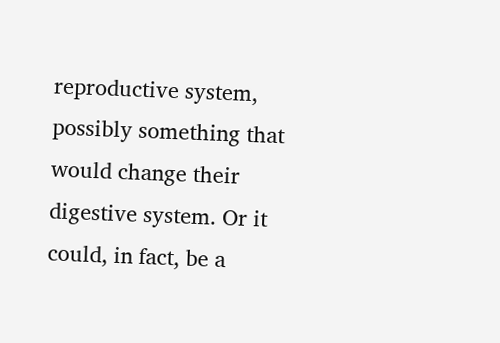reproductive system, possibly something that would change their digestive system. Or it could, in fact, be a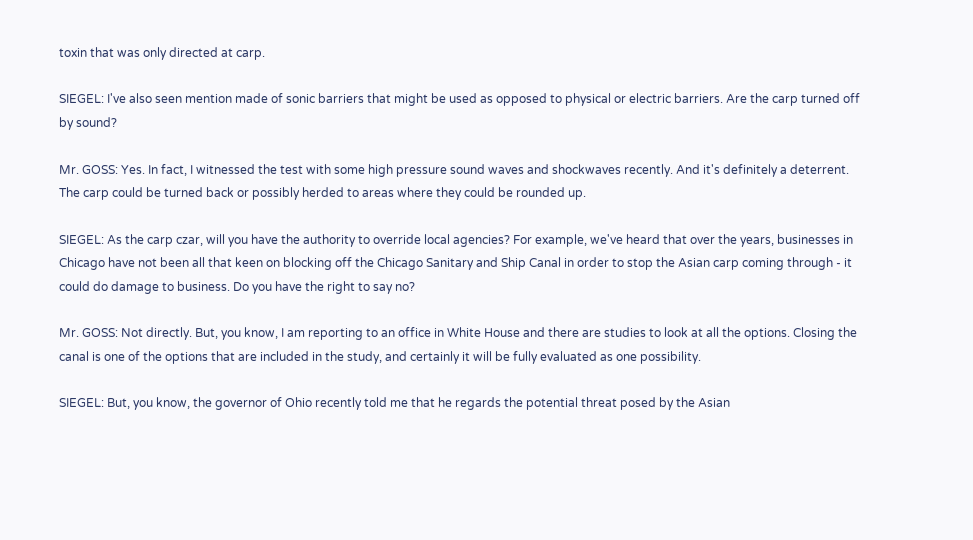toxin that was only directed at carp.

SIEGEL: I've also seen mention made of sonic barriers that might be used as opposed to physical or electric barriers. Are the carp turned off by sound?

Mr. GOSS: Yes. In fact, I witnessed the test with some high pressure sound waves and shockwaves recently. And it's definitely a deterrent. The carp could be turned back or possibly herded to areas where they could be rounded up.

SIEGEL: As the carp czar, will you have the authority to override local agencies? For example, we've heard that over the years, businesses in Chicago have not been all that keen on blocking off the Chicago Sanitary and Ship Canal in order to stop the Asian carp coming through - it could do damage to business. Do you have the right to say no?

Mr. GOSS: Not directly. But, you know, I am reporting to an office in White House and there are studies to look at all the options. Closing the canal is one of the options that are included in the study, and certainly it will be fully evaluated as one possibility.

SIEGEL: But, you know, the governor of Ohio recently told me that he regards the potential threat posed by the Asian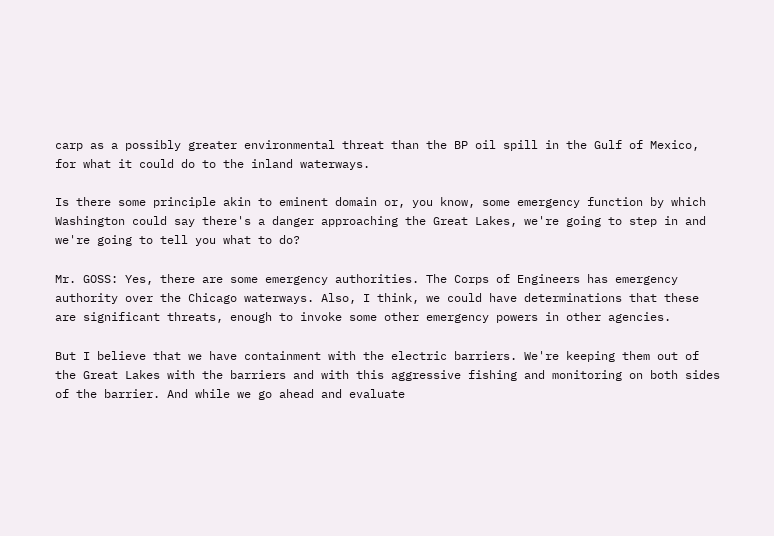carp as a possibly greater environmental threat than the BP oil spill in the Gulf of Mexico, for what it could do to the inland waterways.

Is there some principle akin to eminent domain or, you know, some emergency function by which Washington could say there's a danger approaching the Great Lakes, we're going to step in and we're going to tell you what to do?

Mr. GOSS: Yes, there are some emergency authorities. The Corps of Engineers has emergency authority over the Chicago waterways. Also, I think, we could have determinations that these are significant threats, enough to invoke some other emergency powers in other agencies.

But I believe that we have containment with the electric barriers. We're keeping them out of the Great Lakes with the barriers and with this aggressive fishing and monitoring on both sides of the barrier. And while we go ahead and evaluate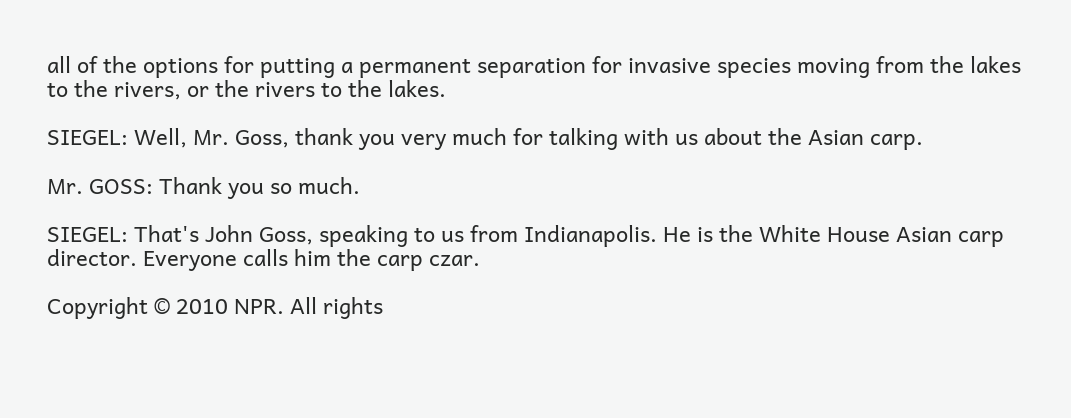all of the options for putting a permanent separation for invasive species moving from the lakes to the rivers, or the rivers to the lakes.

SIEGEL: Well, Mr. Goss, thank you very much for talking with us about the Asian carp.

Mr. GOSS: Thank you so much.

SIEGEL: That's John Goss, speaking to us from Indianapolis. He is the White House Asian carp director. Everyone calls him the carp czar.

Copyright © 2010 NPR. All rights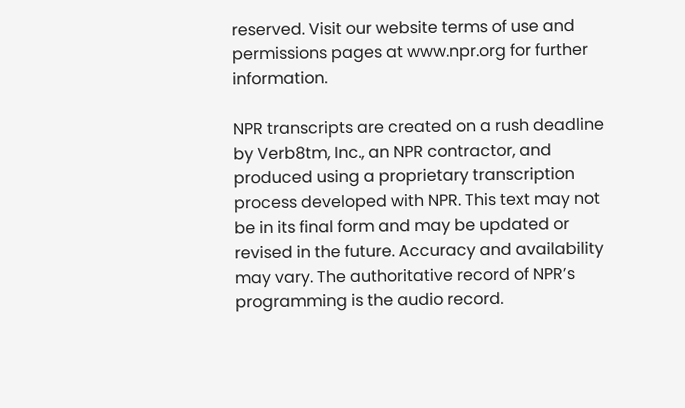reserved. Visit our website terms of use and permissions pages at www.npr.org for further information.

NPR transcripts are created on a rush deadline by Verb8tm, Inc., an NPR contractor, and produced using a proprietary transcription process developed with NPR. This text may not be in its final form and may be updated or revised in the future. Accuracy and availability may vary. The authoritative record of NPR’s programming is the audio record.